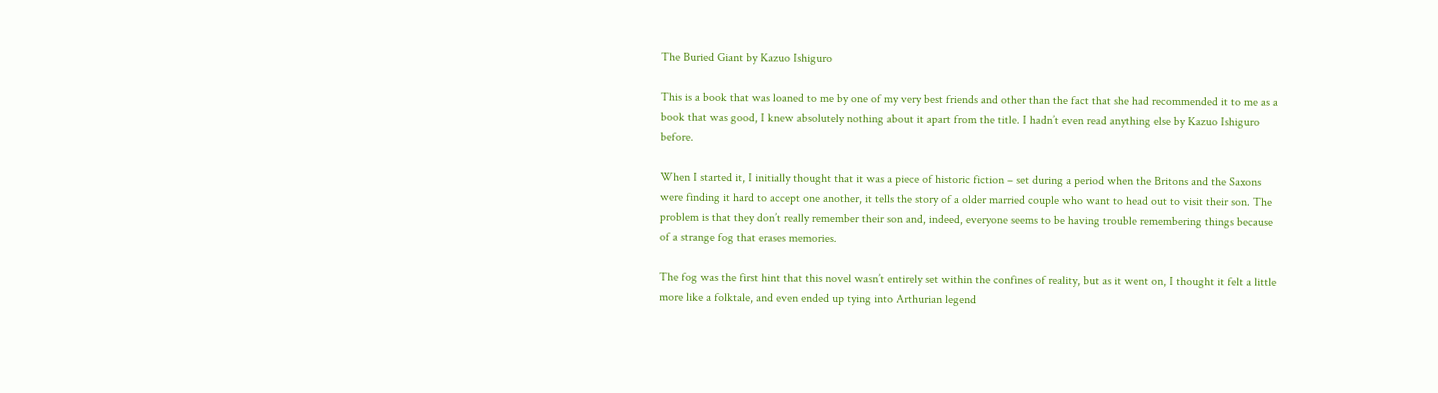The Buried Giant by Kazuo Ishiguro

This is a book that was loaned to me by one of my very best friends and other than the fact that she had recommended it to me as a book that was good, I knew absolutely nothing about it apart from the title. I hadn’t even read anything else by Kazuo Ishiguro before.

When I started it, I initially thought that it was a piece of historic fiction – set during a period when the Britons and the Saxons were finding it hard to accept one another, it tells the story of a older married couple who want to head out to visit their son. The problem is that they don’t really remember their son and, indeed, everyone seems to be having trouble remembering things because of a strange fog that erases memories.

The fog was the first hint that this novel wasn’t entirely set within the confines of reality, but as it went on, I thought it felt a little more like a folktale, and even ended up tying into Arthurian legend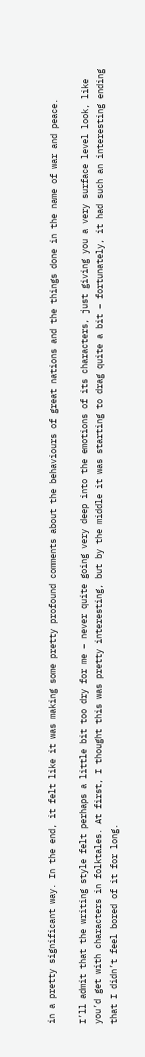in a pretty significant way. In the end, it felt like it was making some pretty profound comments about the behaviours of great nations and the things done in the name of war and peace.

I’ll admit that the writing style felt perhaps a little bit too dry for me – never quite going very deep into the emotions of its characters, just giving you a very surface level look, like you’d get with characters in folktales. At first, I thought this was pretty interesting, but by the middle it was starting to drag quite a bit – fortunately, it had such an interesting ending that I didn’t feel bored of it for long.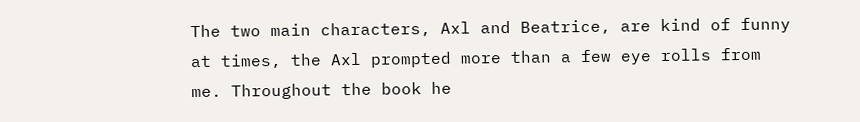The two main characters, Axl and Beatrice, are kind of funny at times, the Axl prompted more than a few eye rolls from me. Throughout the book he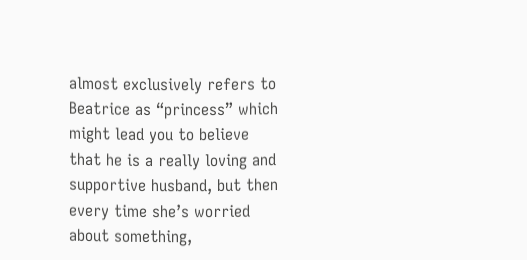almost exclusively refers to Beatrice as “princess” which might lead you to believe that he is a really loving and supportive husband, but then every time she’s worried about something,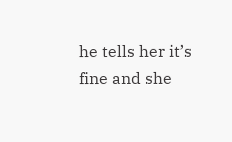he tells her it’s fine and she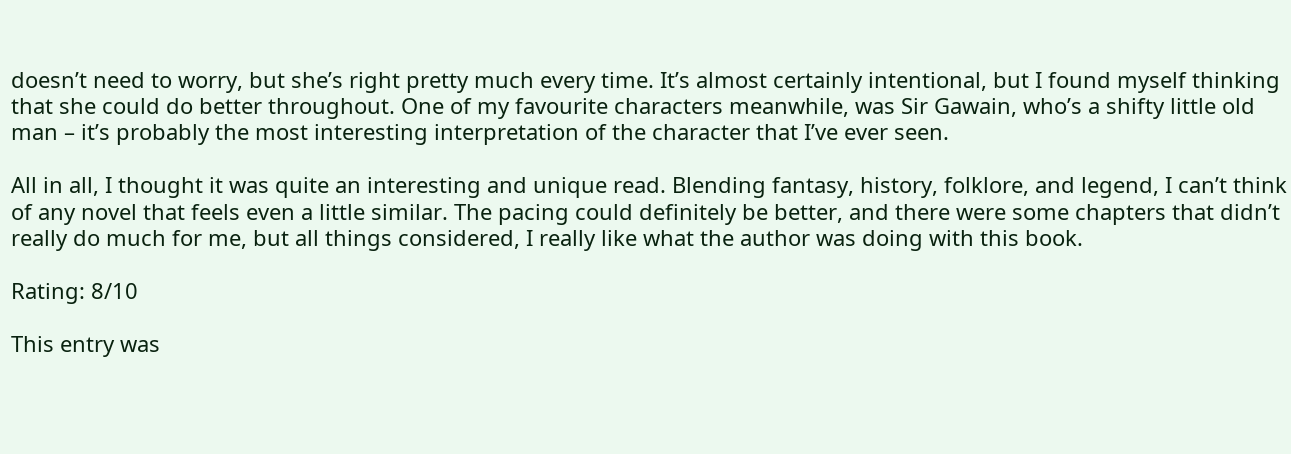doesn’t need to worry, but she’s right pretty much every time. It’s almost certainly intentional, but I found myself thinking that she could do better throughout. One of my favourite characters meanwhile, was Sir Gawain, who’s a shifty little old man – it’s probably the most interesting interpretation of the character that I’ve ever seen.

All in all, I thought it was quite an interesting and unique read. Blending fantasy, history, folklore, and legend, I can’t think of any novel that feels even a little similar. The pacing could definitely be better, and there were some chapters that didn’t really do much for me, but all things considered, I really like what the author was doing with this book.

Rating: 8/10

This entry was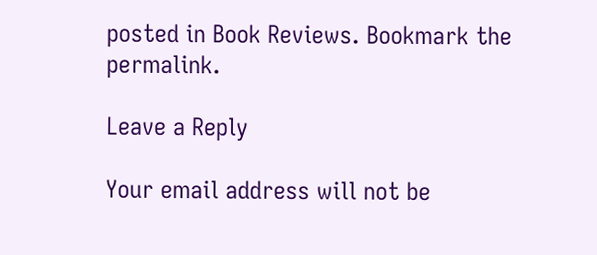posted in Book Reviews. Bookmark the permalink.

Leave a Reply

Your email address will not be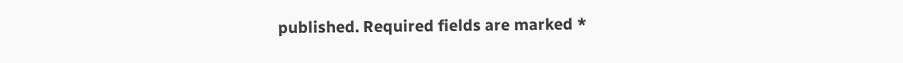published. Required fields are marked *